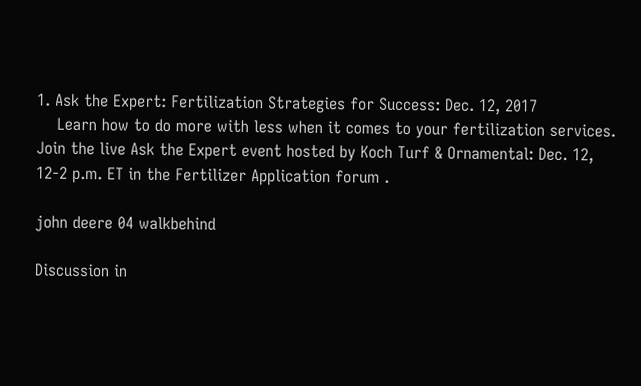1. Ask the Expert: Fertilization Strategies for Success: Dec. 12, 2017
    Learn how to do more with less when it comes to your fertilization services. Join the live Ask the Expert event hosted by Koch Turf & Ornamental: Dec. 12, 12-2 p.m. ET in the Fertilizer Application forum .

john deere 04 walkbehind

Discussion in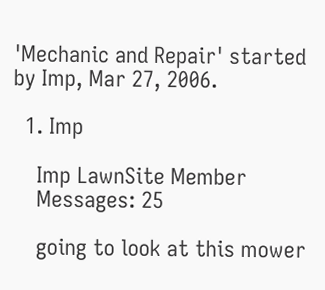'Mechanic and Repair' started by Imp, Mar 27, 2006.

  1. Imp

    Imp LawnSite Member
    Messages: 25

    going to look at this mower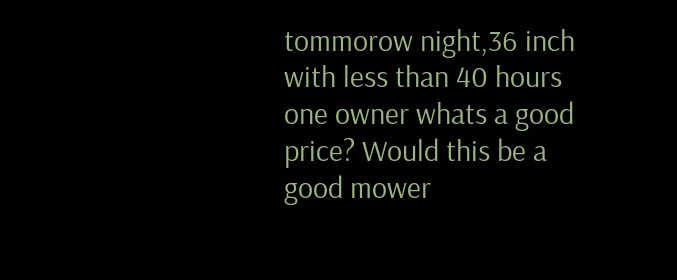tommorow night,36 inch with less than 40 hours one owner whats a good price? Would this be a good mower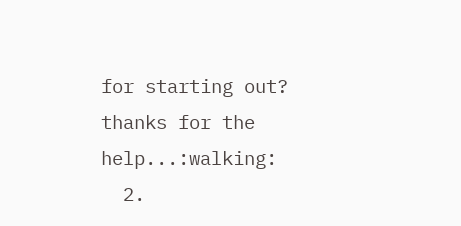for starting out? thanks for the help...:walking:
  2.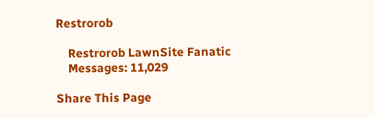Restrorob

    Restrorob LawnSite Fanatic
    Messages: 11,029

Share This Page